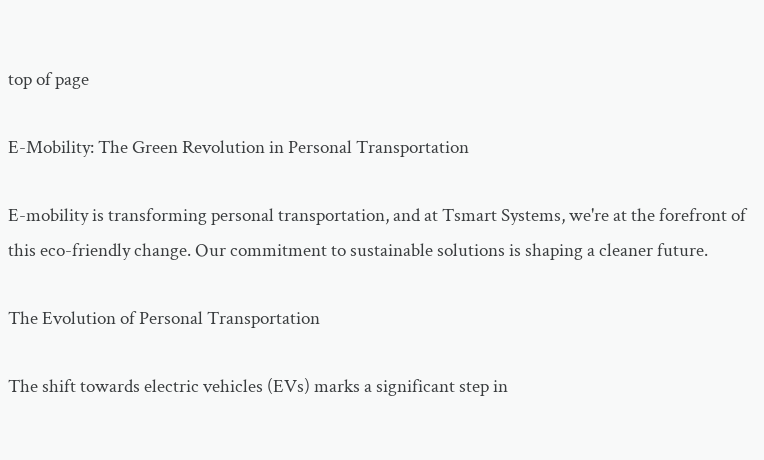top of page

E-Mobility: The Green Revolution in Personal Transportation

E-mobility is transforming personal transportation, and at Tsmart Systems, we're at the forefront of this eco-friendly change. Our commitment to sustainable solutions is shaping a cleaner future.

The Evolution of Personal Transportation

The shift towards electric vehicles (EVs) marks a significant step in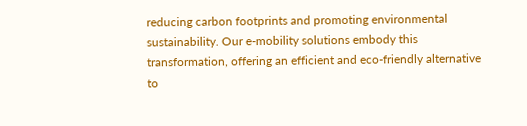reducing carbon footprints and promoting environmental sustainability. Our e-mobility solutions embody this transformation, offering an efficient and eco-friendly alternative to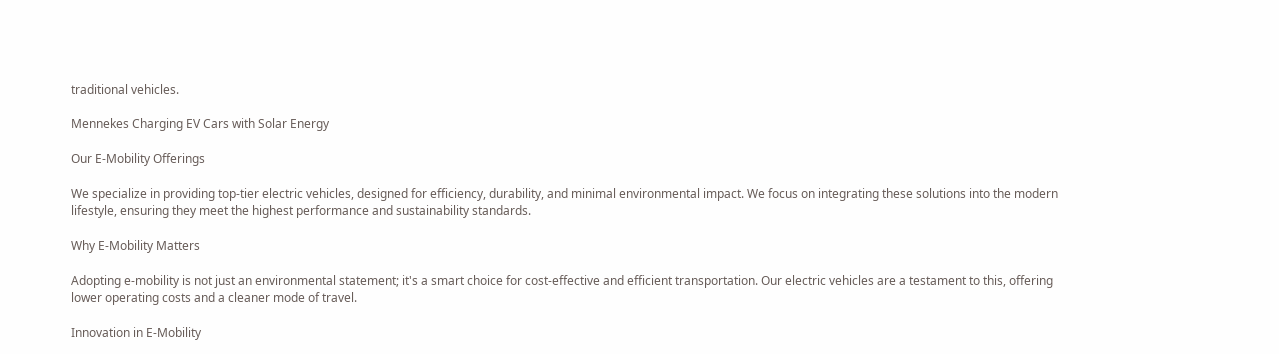traditional vehicles.

Mennekes Charging EV Cars with Solar Energy

Our E-Mobility Offerings

We specialize in providing top-tier electric vehicles, designed for efficiency, durability, and minimal environmental impact. We focus on integrating these solutions into the modern lifestyle, ensuring they meet the highest performance and sustainability standards.

Why E-Mobility Matters

Adopting e-mobility is not just an environmental statement; it's a smart choice for cost-effective and efficient transportation. Our electric vehicles are a testament to this, offering lower operating costs and a cleaner mode of travel.

Innovation in E-Mobility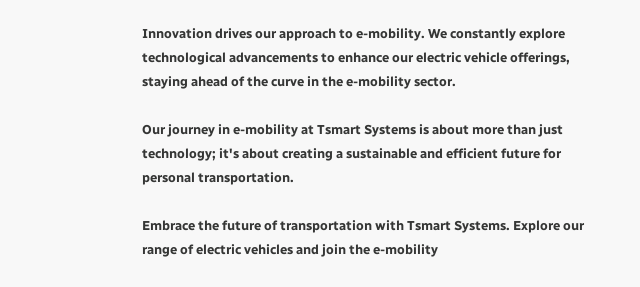Innovation drives our approach to e-mobility. We constantly explore technological advancements to enhance our electric vehicle offerings, staying ahead of the curve in the e-mobility sector.

Our journey in e-mobility at Tsmart Systems is about more than just technology; it's about creating a sustainable and efficient future for personal transportation.

Embrace the future of transportation with Tsmart Systems. Explore our range of electric vehicles and join the e-mobility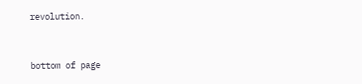revolution.


bottom of page